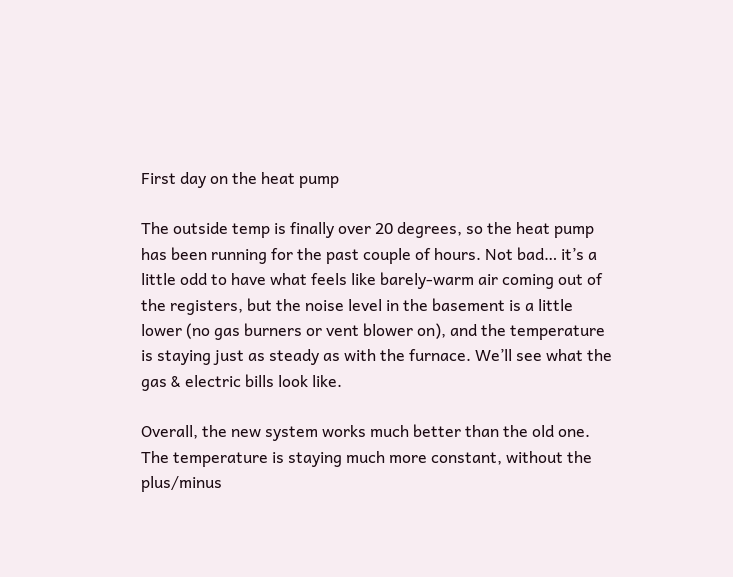First day on the heat pump

The outside temp is finally over 20 degrees, so the heat pump has been running for the past couple of hours. Not bad… it’s a little odd to have what feels like barely-warm air coming out of the registers, but the noise level in the basement is a little lower (no gas burners or vent blower on), and the temperature is staying just as steady as with the furnace. We’ll see what the gas & electric bills look like.

Overall, the new system works much better than the old one. The temperature is staying much more constant, without the plus/minus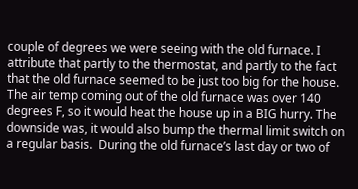couple of degrees we were seeing with the old furnace. I attribute that partly to the thermostat, and partly to the fact that the old furnace seemed to be just too big for the house. The air temp coming out of the old furnace was over 140 degrees F, so it would heat the house up in a BIG hurry. The downside was, it would also bump the thermal limit switch on a regular basis.  During the old furnace’s last day or two of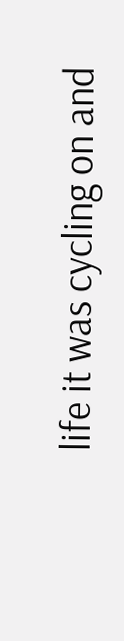life it was cycling on and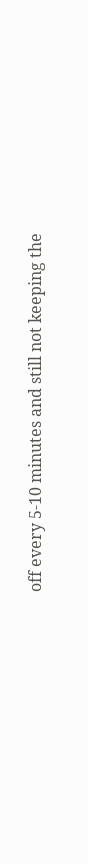off every 5-10 minutes and still not keeping the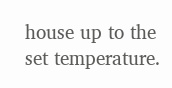house up to the set temperature.